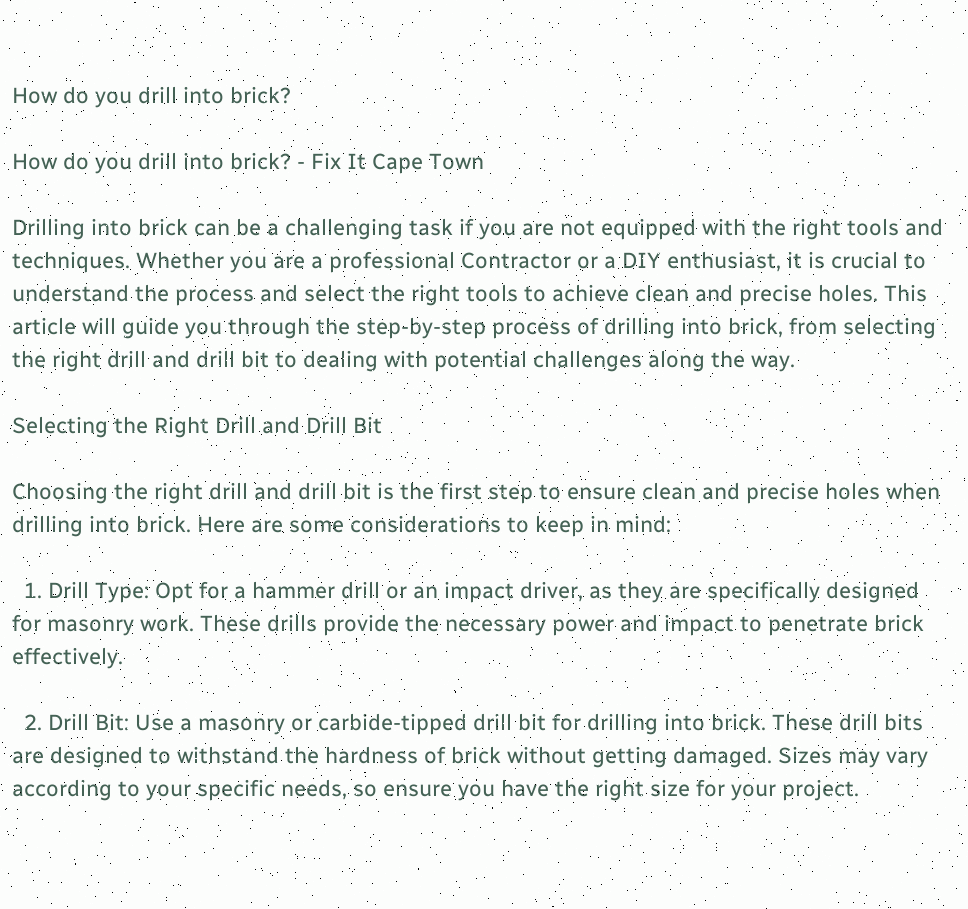How do you drill into brick?

How do you drill into brick? - Fix It Cape Town

Drilling into brick can be a challenging task if you are not equipped with the right tools and techniques. Whether you are a professional Contractor or a DIY enthusiast, it is crucial to understand the process and select the right tools to achieve clean and precise holes. This article will guide you through the step-by-step process of drilling into brick, from selecting the right drill and drill bit to dealing with potential challenges along the way.

Selecting the Right Drill and Drill Bit

Choosing the right drill and drill bit is the first step to ensure clean and precise holes when drilling into brick. Here are some considerations to keep in mind:

  1. Drill Type: Opt for a hammer drill or an impact driver, as they are specifically designed for masonry work. These drills provide the necessary power and impact to penetrate brick effectively.

  2. Drill Bit: Use a masonry or carbide-tipped drill bit for drilling into brick. These drill bits are designed to withstand the hardness of brick without getting damaged. Sizes may vary according to your specific needs, so ensure you have the right size for your project.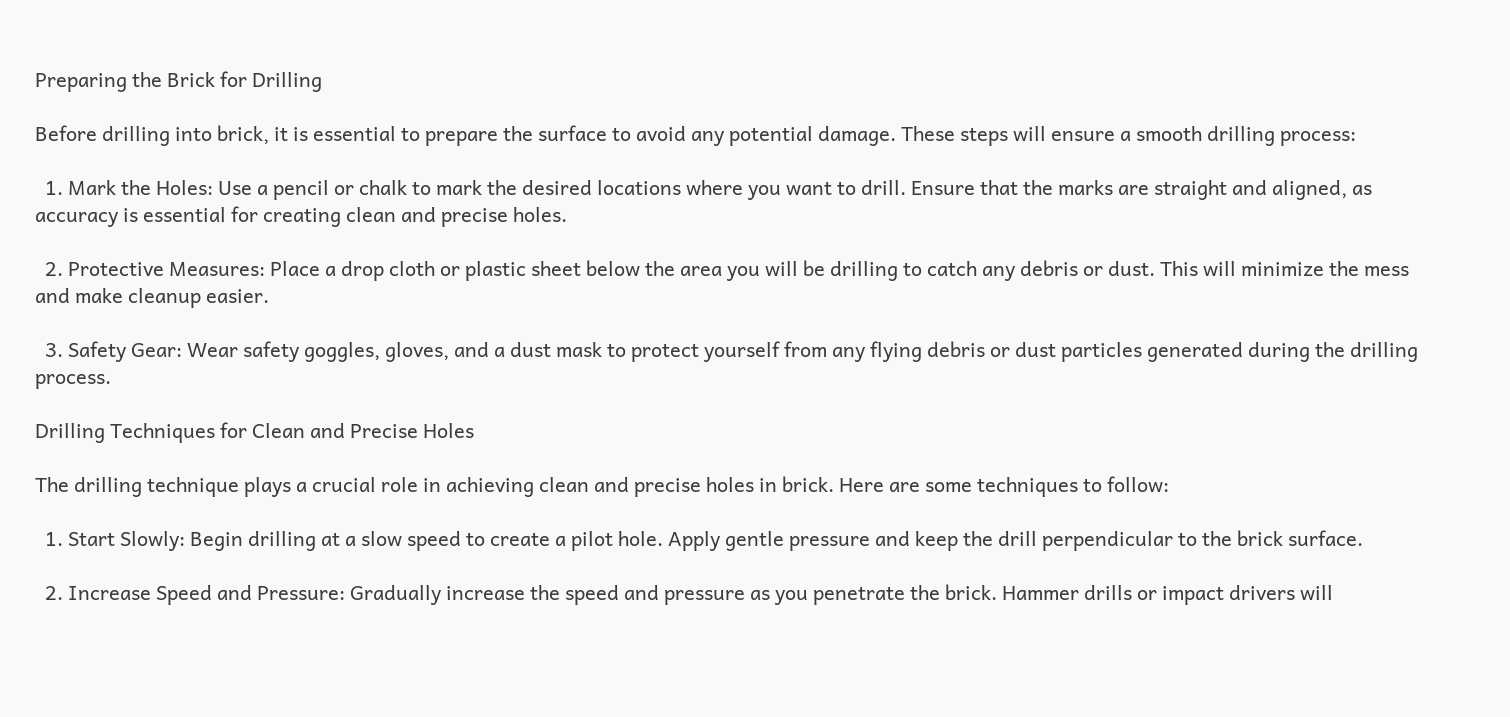Preparing the Brick for Drilling

Before drilling into brick, it is essential to prepare the surface to avoid any potential damage. These steps will ensure a smooth drilling process:

  1. Mark the Holes: Use a pencil or chalk to mark the desired locations where you want to drill. Ensure that the marks are straight and aligned, as accuracy is essential for creating clean and precise holes.

  2. Protective Measures: Place a drop cloth or plastic sheet below the area you will be drilling to catch any debris or dust. This will minimize the mess and make cleanup easier.

  3. Safety Gear: Wear safety goggles, gloves, and a dust mask to protect yourself from any flying debris or dust particles generated during the drilling process.

Drilling Techniques for Clean and Precise Holes

The drilling technique plays a crucial role in achieving clean and precise holes in brick. Here are some techniques to follow:

  1. Start Slowly: Begin drilling at a slow speed to create a pilot hole. Apply gentle pressure and keep the drill perpendicular to the brick surface.

  2. Increase Speed and Pressure: Gradually increase the speed and pressure as you penetrate the brick. Hammer drills or impact drivers will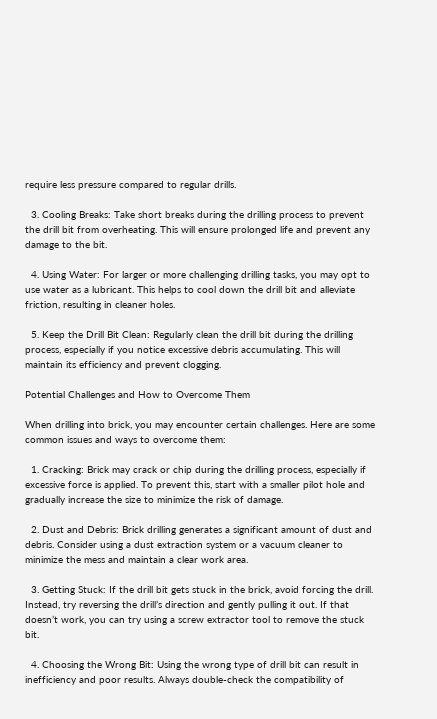require less pressure compared to regular drills.

  3. Cooling Breaks: Take short breaks during the drilling process to prevent the drill bit from overheating. This will ensure prolonged life and prevent any damage to the bit.

  4. Using Water: For larger or more challenging drilling tasks, you may opt to use water as a lubricant. This helps to cool down the drill bit and alleviate friction, resulting in cleaner holes.

  5. Keep the Drill Bit Clean: Regularly clean the drill bit during the drilling process, especially if you notice excessive debris accumulating. This will maintain its efficiency and prevent clogging.

Potential Challenges and How to Overcome Them

When drilling into brick, you may encounter certain challenges. Here are some common issues and ways to overcome them:

  1. Cracking: Brick may crack or chip during the drilling process, especially if excessive force is applied. To prevent this, start with a smaller pilot hole and gradually increase the size to minimize the risk of damage.

  2. Dust and Debris: Brick drilling generates a significant amount of dust and debris. Consider using a dust extraction system or a vacuum cleaner to minimize the mess and maintain a clear work area.

  3. Getting Stuck: If the drill bit gets stuck in the brick, avoid forcing the drill. Instead, try reversing the drill’s direction and gently pulling it out. If that doesn’t work, you can try using a screw extractor tool to remove the stuck bit.

  4. Choosing the Wrong Bit: Using the wrong type of drill bit can result in inefficiency and poor results. Always double-check the compatibility of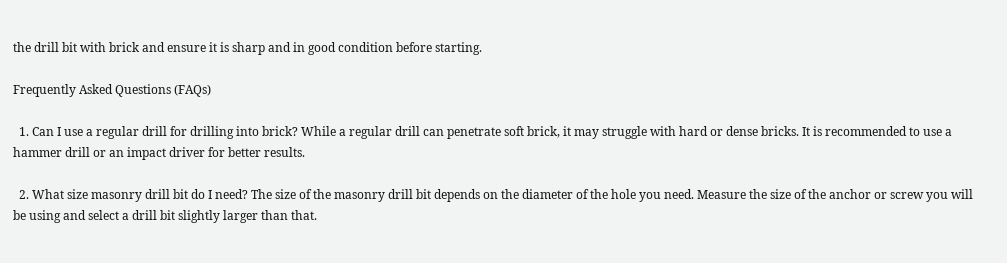the drill bit with brick and ensure it is sharp and in good condition before starting.

Frequently Asked Questions (FAQs)

  1. Can I use a regular drill for drilling into brick? While a regular drill can penetrate soft brick, it may struggle with hard or dense bricks. It is recommended to use a hammer drill or an impact driver for better results.

  2. What size masonry drill bit do I need? The size of the masonry drill bit depends on the diameter of the hole you need. Measure the size of the anchor or screw you will be using and select a drill bit slightly larger than that.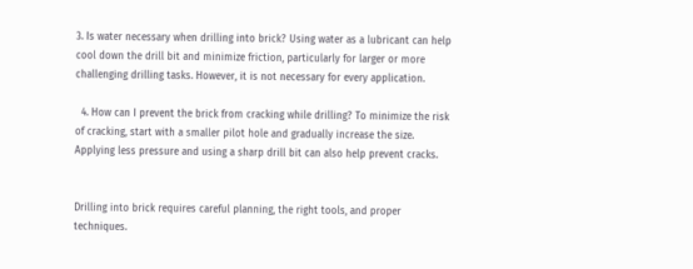3. Is water necessary when drilling into brick? Using water as a lubricant can help cool down the drill bit and minimize friction, particularly for larger or more challenging drilling tasks. However, it is not necessary for every application.

  4. How can I prevent the brick from cracking while drilling? To minimize the risk of cracking, start with a smaller pilot hole and gradually increase the size. Applying less pressure and using a sharp drill bit can also help prevent cracks.


Drilling into brick requires careful planning, the right tools, and proper techniques.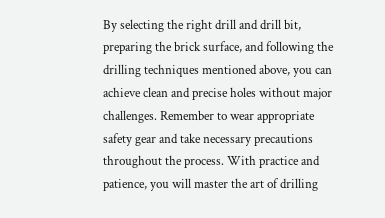By selecting the right drill and drill bit, preparing the brick surface, and following the drilling techniques mentioned above, you can achieve clean and precise holes without major challenges. Remember to wear appropriate safety gear and take necessary precautions throughout the process. With practice and patience, you will master the art of drilling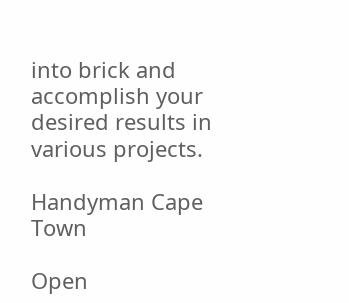into brick and accomplish your desired results in various projects.

Handyman Cape Town

Open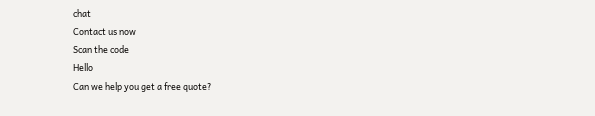chat
Contact us now
Scan the code
Hello
Can we help you get a free quote?